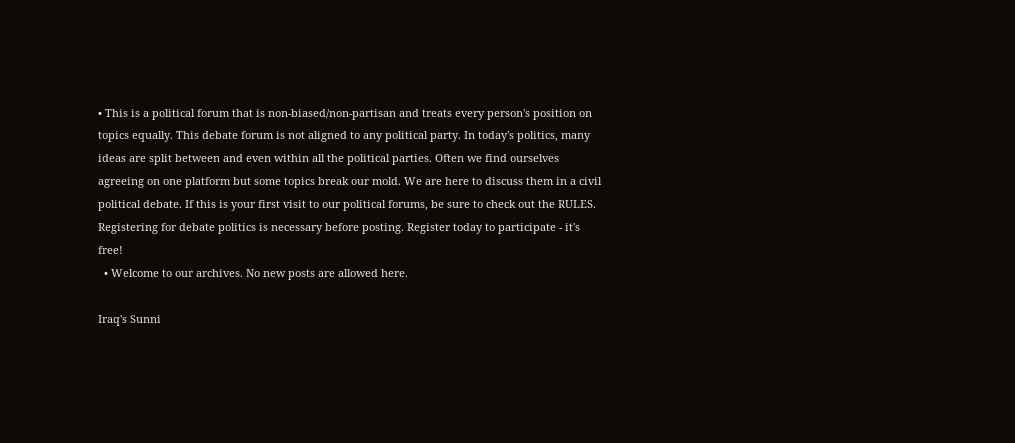• This is a political forum that is non-biased/non-partisan and treats every person's position on topics equally. This debate forum is not aligned to any political party. In today's politics, many ideas are split between and even within all the political parties. Often we find ourselves agreeing on one platform but some topics break our mold. We are here to discuss them in a civil political debate. If this is your first visit to our political forums, be sure to check out the RULES. Registering for debate politics is necessary before posting. Register today to participate - it's free!
  • Welcome to our archives. No new posts are allowed here.

Iraq's Sunni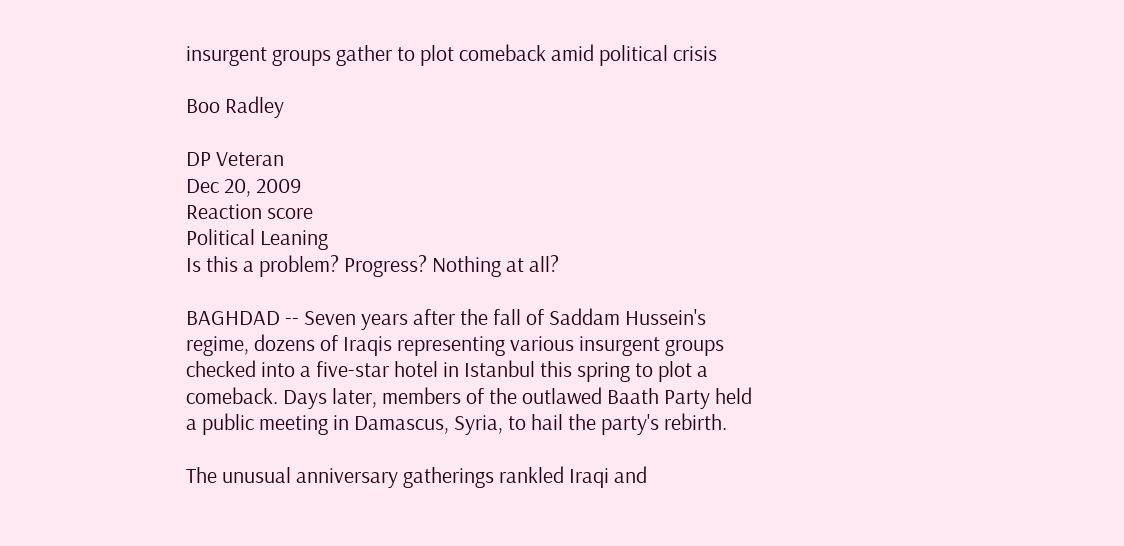insurgent groups gather to plot comeback amid political crisis

Boo Radley

DP Veteran
Dec 20, 2009
Reaction score
Political Leaning
Is this a problem? Progress? Nothing at all?

BAGHDAD -- Seven years after the fall of Saddam Hussein's regime, dozens of Iraqis representing various insurgent groups checked into a five-star hotel in Istanbul this spring to plot a comeback. Days later, members of the outlawed Baath Party held a public meeting in Damascus, Syria, to hail the party's rebirth.

The unusual anniversary gatherings rankled Iraqi and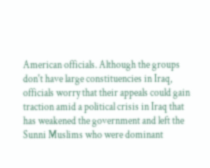American officials. Although the groups don't have large constituencies in Iraq, officials worry that their appeals could gain traction amid a political crisis in Iraq that has weakened the government and left the Sunni Muslims who were dominant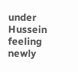under Hussein feeling newly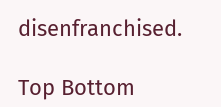disenfranchised.

Top Bottom